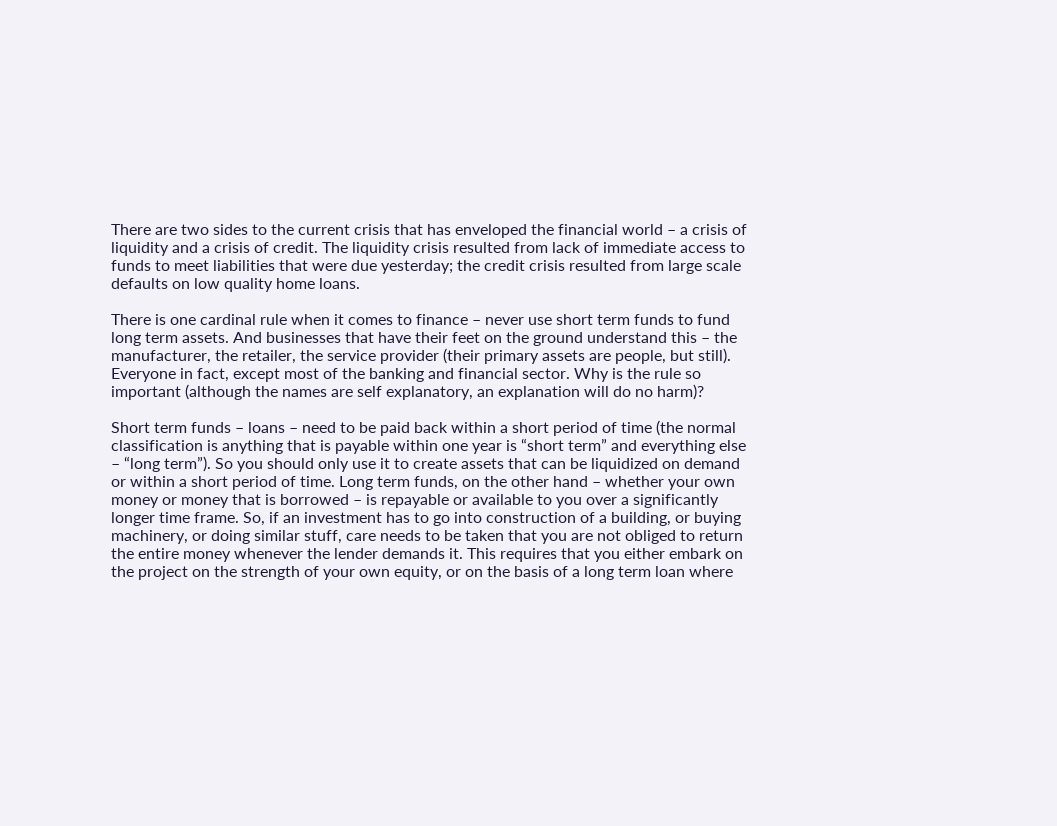There are two sides to the current crisis that has enveloped the financial world – a crisis of liquidity and a crisis of credit. The liquidity crisis resulted from lack of immediate access to funds to meet liabilities that were due yesterday; the credit crisis resulted from large scale defaults on low quality home loans.

There is one cardinal rule when it comes to finance – never use short term funds to fund long term assets. And businesses that have their feet on the ground understand this – the manufacturer, the retailer, the service provider (their primary assets are people, but still). Everyone in fact, except most of the banking and financial sector. Why is the rule so important (although the names are self explanatory, an explanation will do no harm)?

Short term funds – loans – need to be paid back within a short period of time (the normal classification is anything that is payable within one year is “short term” and everything else – “long term”). So you should only use it to create assets that can be liquidized on demand or within a short period of time. Long term funds, on the other hand – whether your own money or money that is borrowed – is repayable or available to you over a significantly longer time frame. So, if an investment has to go into construction of a building, or buying machinery, or doing similar stuff, care needs to be taken that you are not obliged to return the entire money whenever the lender demands it. This requires that you either embark on the project on the strength of your own equity, or on the basis of a long term loan where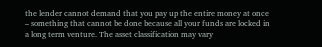the lender cannot demand that you pay up the entire money at once – something that cannot be done because all your funds are locked in a long term venture. The asset classification may vary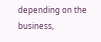depending on the business,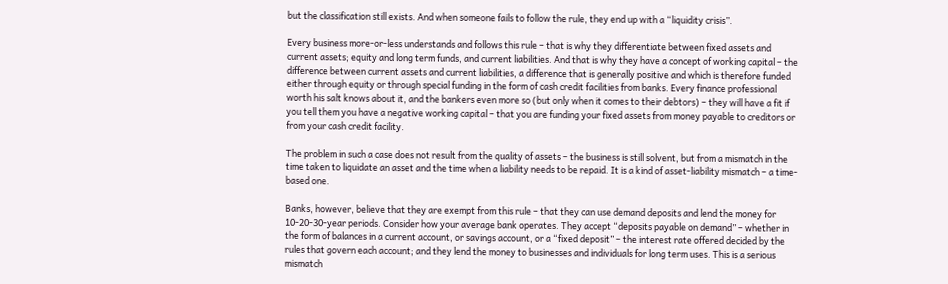but the classification still exists. And when someone fails to follow the rule, they end up with a “liquidity crisis”.

Every business more-or-less understands and follows this rule – that is why they differentiate between fixed assets and current assets; equity and long term funds, and current liabilities. And that is why they have a concept of working capital – the difference between current assets and current liabilities, a difference that is generally positive and which is therefore funded either through equity or through special funding in the form of cash credit facilities from banks. Every finance professional worth his salt knows about it, and the bankers even more so (but only when it comes to their debtors) – they will have a fit if you tell them you have a negative working capital – that you are funding your fixed assets from money payable to creditors or from your cash credit facility.

The problem in such a case does not result from the quality of assets – the business is still solvent, but from a mismatch in the time taken to liquidate an asset and the time when a liability needs to be repaid. It is a kind of asset-liability mismatch – a time-based one.

Banks, however, believe that they are exempt from this rule – that they can use demand deposits and lend the money for 10-20-30-year periods. Consider how your average bank operates. They accept “deposits payable on demand” – whether in the form of balances in a current account, or savings account, or a “fixed deposit” – the interest rate offered decided by the rules that govern each account; and they lend the money to businesses and individuals for long term uses. This is a serious mismatch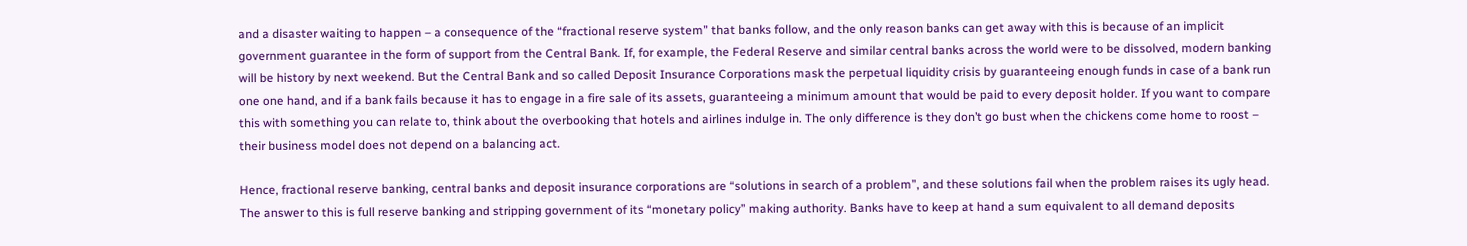and a disaster waiting to happen – a consequence of the “fractional reserve system” that banks follow, and the only reason banks can get away with this is because of an implicit government guarantee in the form of support from the Central Bank. If, for example, the Federal Reserve and similar central banks across the world were to be dissolved, modern banking will be history by next weekend. But the Central Bank and so called Deposit Insurance Corporations mask the perpetual liquidity crisis by guaranteeing enough funds in case of a bank run one one hand, and if a bank fails because it has to engage in a fire sale of its assets, guaranteeing a minimum amount that would be paid to every deposit holder. If you want to compare this with something you can relate to, think about the overbooking that hotels and airlines indulge in. The only difference is they don’t go bust when the chickens come home to roost – their business model does not depend on a balancing act.

Hence, fractional reserve banking, central banks and deposit insurance corporations are “solutions in search of a problem”, and these solutions fail when the problem raises its ugly head. The answer to this is full reserve banking and stripping government of its “monetary policy” making authority. Banks have to keep at hand a sum equivalent to all demand deposits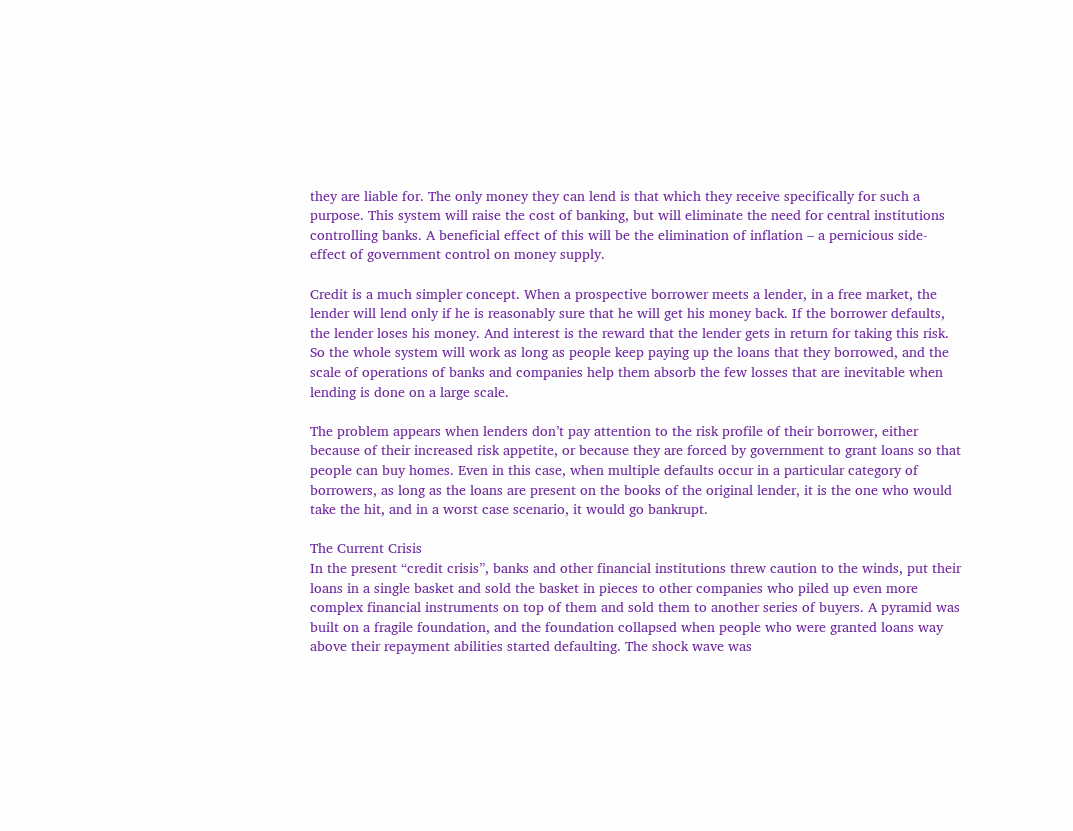they are liable for. The only money they can lend is that which they receive specifically for such a purpose. This system will raise the cost of banking, but will eliminate the need for central institutions controlling banks. A beneficial effect of this will be the elimination of inflation – a pernicious side-effect of government control on money supply.

Credit is a much simpler concept. When a prospective borrower meets a lender, in a free market, the lender will lend only if he is reasonably sure that he will get his money back. If the borrower defaults, the lender loses his money. And interest is the reward that the lender gets in return for taking this risk. So the whole system will work as long as people keep paying up the loans that they borrowed, and the scale of operations of banks and companies help them absorb the few losses that are inevitable when lending is done on a large scale.

The problem appears when lenders don’t pay attention to the risk profile of their borrower, either because of their increased risk appetite, or because they are forced by government to grant loans so that people can buy homes. Even in this case, when multiple defaults occur in a particular category of borrowers, as long as the loans are present on the books of the original lender, it is the one who would take the hit, and in a worst case scenario, it would go bankrupt.

The Current Crisis
In the present “credit crisis”, banks and other financial institutions threw caution to the winds, put their loans in a single basket and sold the basket in pieces to other companies who piled up even more complex financial instruments on top of them and sold them to another series of buyers. A pyramid was built on a fragile foundation, and the foundation collapsed when people who were granted loans way above their repayment abilities started defaulting. The shock wave was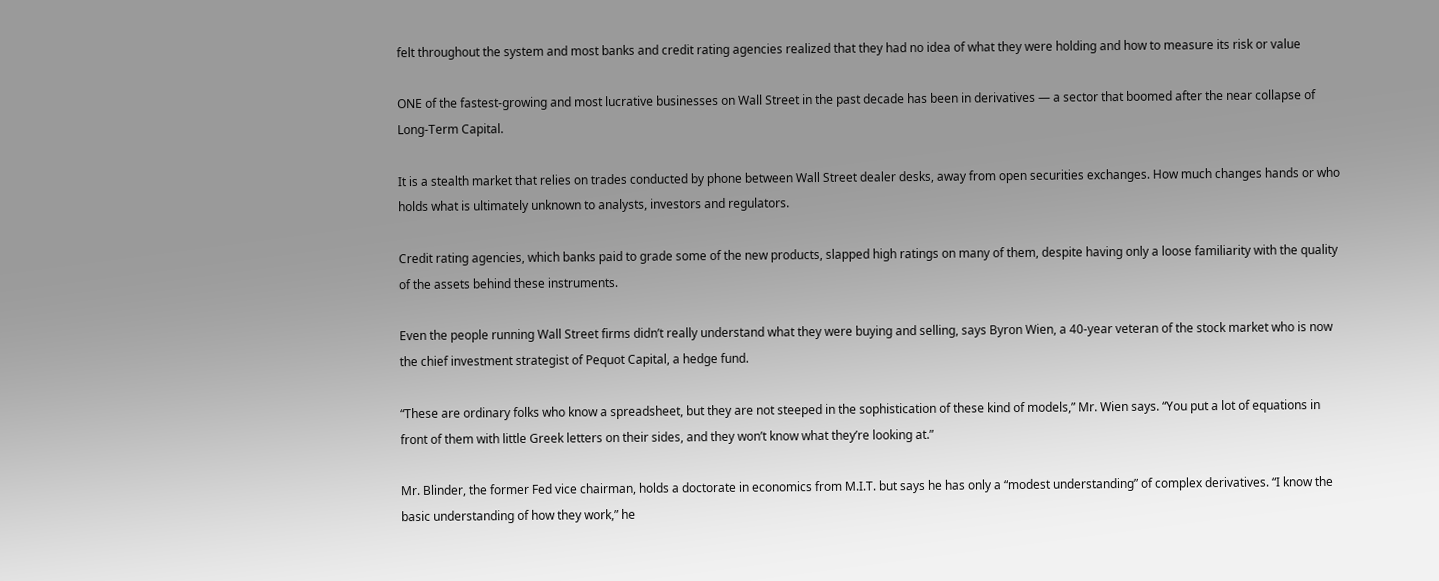felt throughout the system and most banks and credit rating agencies realized that they had no idea of what they were holding and how to measure its risk or value

ONE of the fastest-growing and most lucrative businesses on Wall Street in the past decade has been in derivatives — a sector that boomed after the near collapse of Long-Term Capital.

It is a stealth market that relies on trades conducted by phone between Wall Street dealer desks, away from open securities exchanges. How much changes hands or who holds what is ultimately unknown to analysts, investors and regulators.

Credit rating agencies, which banks paid to grade some of the new products, slapped high ratings on many of them, despite having only a loose familiarity with the quality of the assets behind these instruments.

Even the people running Wall Street firms didn’t really understand what they were buying and selling, says Byron Wien, a 40-year veteran of the stock market who is now the chief investment strategist of Pequot Capital, a hedge fund.

“These are ordinary folks who know a spreadsheet, but they are not steeped in the sophistication of these kind of models,” Mr. Wien says. “You put a lot of equations in front of them with little Greek letters on their sides, and they won’t know what they’re looking at.”

Mr. Blinder, the former Fed vice chairman, holds a doctorate in economics from M.I.T. but says he has only a “modest understanding” of complex derivatives. “I know the basic understanding of how they work,” he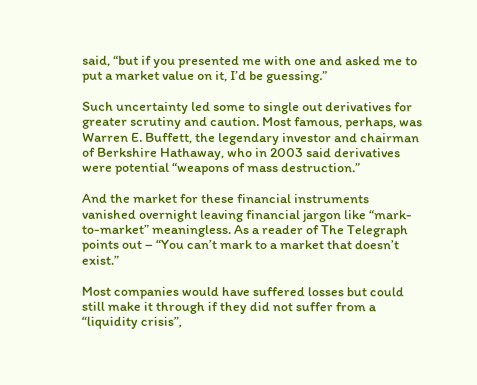said, “but if you presented me with one and asked me to put a market value on it, I’d be guessing.”

Such uncertainty led some to single out derivatives for greater scrutiny and caution. Most famous, perhaps, was Warren E. Buffett, the legendary investor and chairman of Berkshire Hathaway, who in 2003 said derivatives were potential “weapons of mass destruction.”

And the market for these financial instruments vanished overnight leaving financial jargon like “mark-to-market” meaningless. As a reader of The Telegraph points out – “You can’t mark to a market that doesn’t exist.”

Most companies would have suffered losses but could still make it through if they did not suffer from a “liquidity crisis”,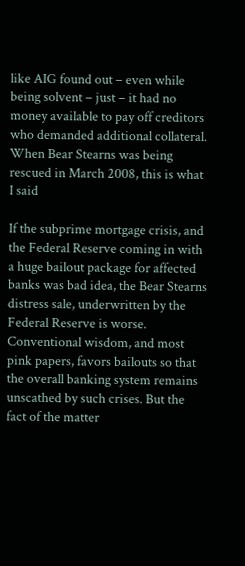like AIG found out – even while being solvent – just – it had no money available to pay off creditors who demanded additional collateral. When Bear Stearns was being rescued in March 2008, this is what I said

If the subprime mortgage crisis, and the Federal Reserve coming in with a huge bailout package for affected banks was bad idea, the Bear Stearns distress sale, underwritten by the Federal Reserve is worse. Conventional wisdom, and most pink papers, favors bailouts so that the overall banking system remains unscathed by such crises. But the fact of the matter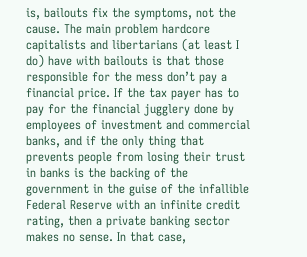is, bailouts fix the symptoms, not the cause. The main problem hardcore capitalists and libertarians (at least I do) have with bailouts is that those responsible for the mess don’t pay a financial price. If the tax payer has to pay for the financial jugglery done by employees of investment and commercial banks, and if the only thing that prevents people from losing their trust in banks is the backing of the government in the guise of the infallible Federal Reserve with an infinite credit rating, then a private banking sector makes no sense. In that case,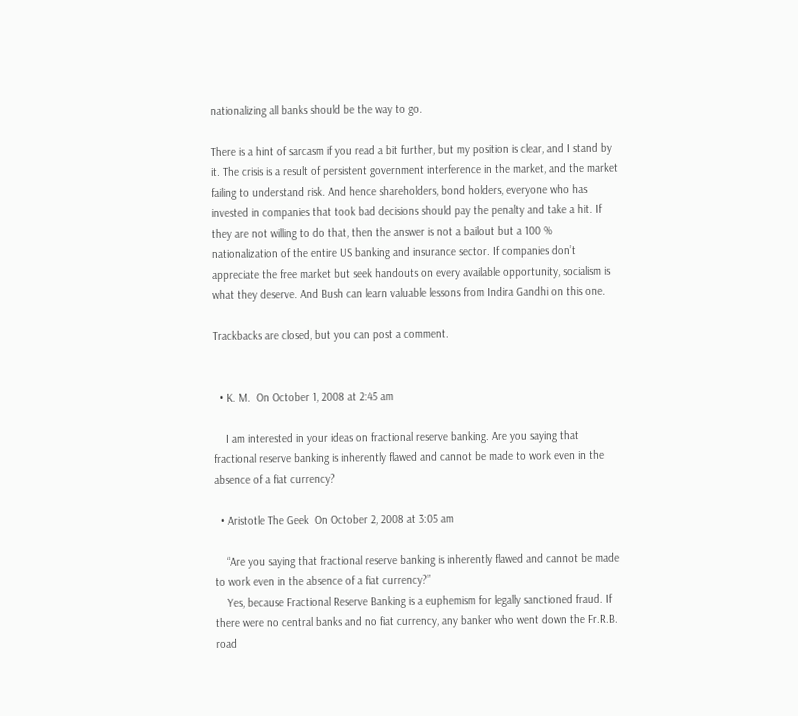nationalizing all banks should be the way to go.

There is a hint of sarcasm if you read a bit further, but my position is clear, and I stand by it. The crisis is a result of persistent government interference in the market, and the market failing to understand risk. And hence shareholders, bond holders, everyone who has invested in companies that took bad decisions should pay the penalty and take a hit. If they are not willing to do that, then the answer is not a bailout but a 100 % nationalization of the entire US banking and insurance sector. If companies don’t appreciate the free market but seek handouts on every available opportunity, socialism is what they deserve. And Bush can learn valuable lessons from Indira Gandhi on this one.

Trackbacks are closed, but you can post a comment.


  • K. M.  On October 1, 2008 at 2:45 am

    I am interested in your ideas on fractional reserve banking. Are you saying that fractional reserve banking is inherently flawed and cannot be made to work even in the absence of a fiat currency?

  • Aristotle The Geek  On October 2, 2008 at 3:05 am

    “Are you saying that fractional reserve banking is inherently flawed and cannot be made to work even in the absence of a fiat currency?”
    Yes, because Fractional Reserve Banking is a euphemism for legally sanctioned fraud. If there were no central banks and no fiat currency, any banker who went down the Fr.R.B. road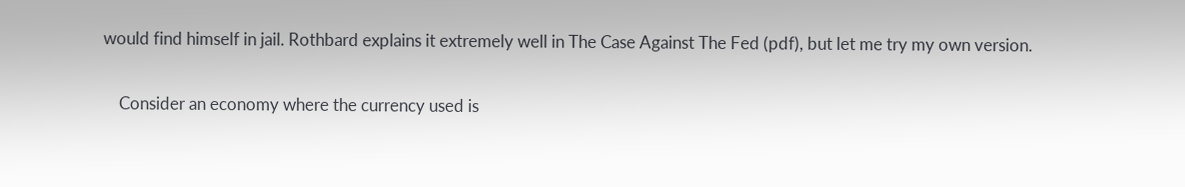would find himself in jail. Rothbard explains it extremely well in The Case Against The Fed (pdf), but let me try my own version.

    Consider an economy where the currency used is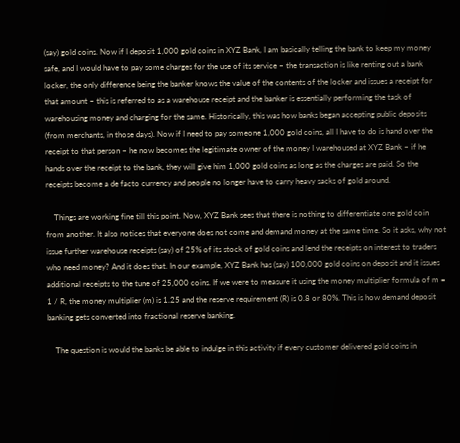(say) gold coins. Now if I deposit 1,000 gold coins in XYZ Bank, I am basically telling the bank to keep my money safe, and I would have to pay some charges for the use of its service – the transaction is like renting out a bank locker, the only difference being the banker knows the value of the contents of the locker and issues a receipt for that amount – this is referred to as a warehouse receipt and the banker is essentially performing the task of warehousing money and charging for the same. Historically, this was how banks began accepting public deposits (from merchants, in those days). Now if I need to pay someone 1,000 gold coins, all I have to do is hand over the receipt to that person – he now becomes the legitimate owner of the money I warehoused at XYZ Bank – if he hands over the receipt to the bank, they will give him 1,000 gold coins as long as the charges are paid. So the receipts become a de facto currency and people no longer have to carry heavy sacks of gold around.

    Things are working fine till this point. Now, XYZ Bank sees that there is nothing to differentiate one gold coin from another. It also notices that everyone does not come and demand money at the same time. So it asks, why not issue further warehouse receipts (say) of 25% of its stock of gold coins and lend the receipts on interest to traders who need money? And it does that. In our example, XYZ Bank has (say) 100,000 gold coins on deposit and it issues additional receipts to the tune of 25,000 coins. If we were to measure it using the money multiplier formula of m = 1 / R, the money multiplier (m) is 1.25 and the reserve requirement (R) is 0.8 or 80%. This is how demand deposit banking gets converted into fractional reserve banking.

    The question is would the banks be able to indulge in this activity if every customer delivered gold coins in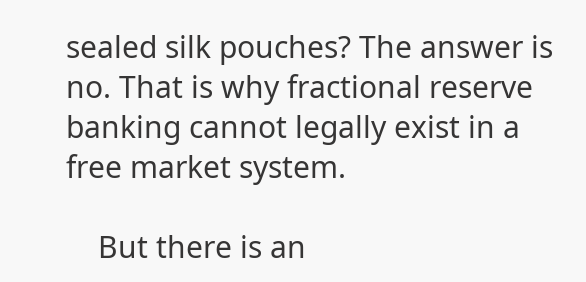sealed silk pouches? The answer is no. That is why fractional reserve banking cannot legally exist in a free market system.

    But there is an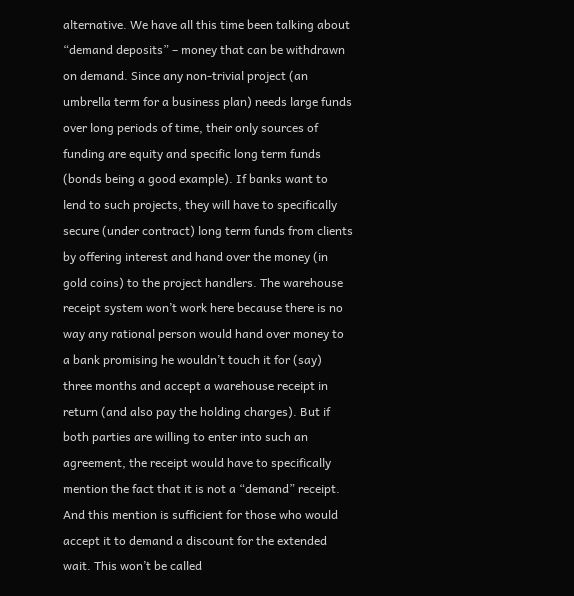alternative. We have all this time been talking about “demand deposits” – money that can be withdrawn on demand. Since any non-trivial project (an umbrella term for a business plan) needs large funds over long periods of time, their only sources of funding are equity and specific long term funds (bonds being a good example). If banks want to lend to such projects, they will have to specifically secure (under contract) long term funds from clients by offering interest and hand over the money (in gold coins) to the project handlers. The warehouse receipt system won’t work here because there is no way any rational person would hand over money to a bank promising he wouldn’t touch it for (say) three months and accept a warehouse receipt in return (and also pay the holding charges). But if both parties are willing to enter into such an agreement, the receipt would have to specifically mention the fact that it is not a “demand” receipt. And this mention is sufficient for those who would accept it to demand a discount for the extended wait. This won’t be called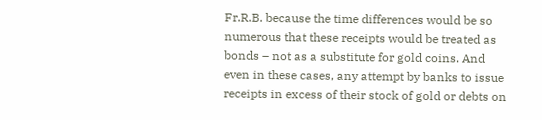Fr.R.B. because the time differences would be so numerous that these receipts would be treated as bonds – not as a substitute for gold coins. And even in these cases, any attempt by banks to issue receipts in excess of their stock of gold or debts on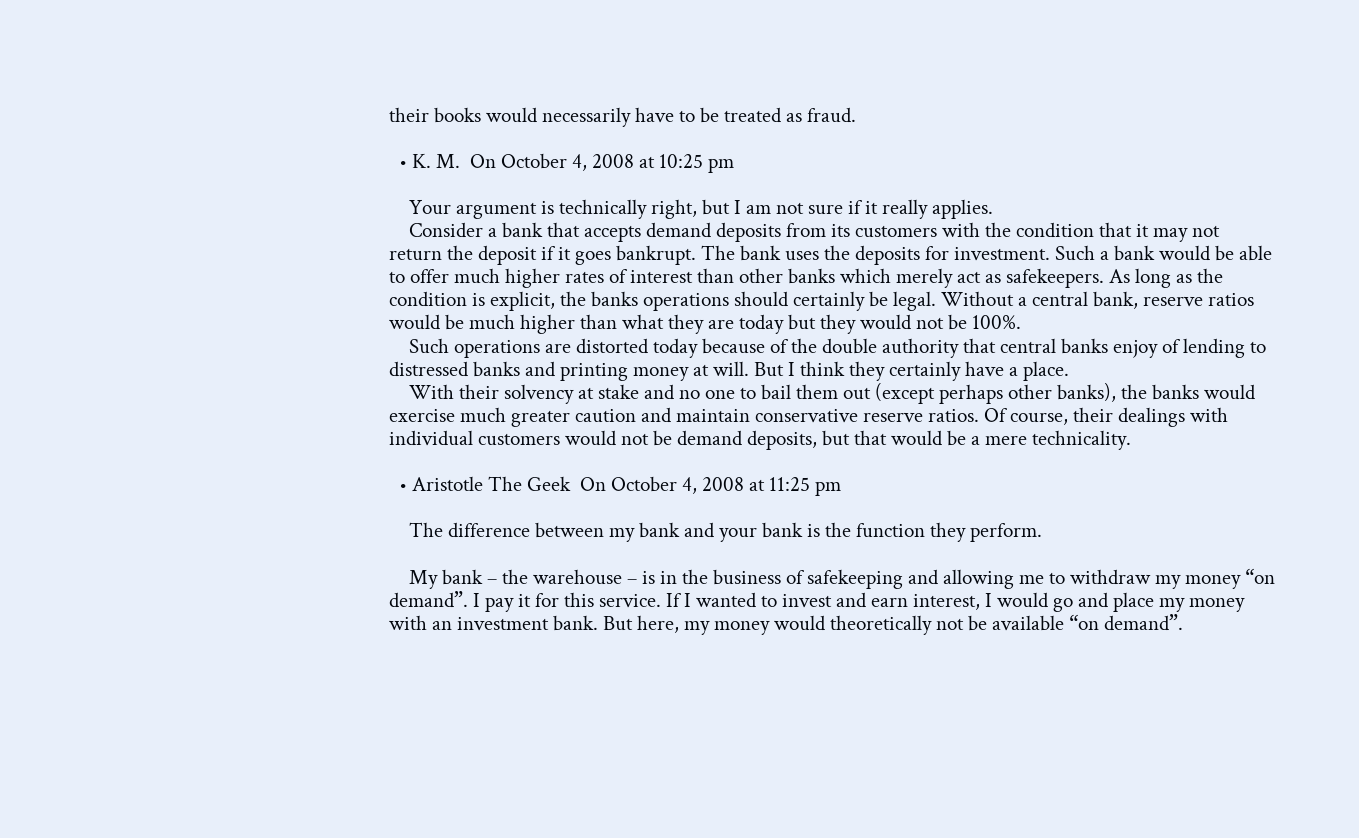their books would necessarily have to be treated as fraud.

  • K. M.  On October 4, 2008 at 10:25 pm

    Your argument is technically right, but I am not sure if it really applies.
    Consider a bank that accepts demand deposits from its customers with the condition that it may not return the deposit if it goes bankrupt. The bank uses the deposits for investment. Such a bank would be able to offer much higher rates of interest than other banks which merely act as safekeepers. As long as the condition is explicit, the banks operations should certainly be legal. Without a central bank, reserve ratios would be much higher than what they are today but they would not be 100%.
    Such operations are distorted today because of the double authority that central banks enjoy of lending to distressed banks and printing money at will. But I think they certainly have a place.
    With their solvency at stake and no one to bail them out (except perhaps other banks), the banks would exercise much greater caution and maintain conservative reserve ratios. Of course, their dealings with individual customers would not be demand deposits, but that would be a mere technicality.

  • Aristotle The Geek  On October 4, 2008 at 11:25 pm

    The difference between my bank and your bank is the function they perform.

    My bank – the warehouse – is in the business of safekeeping and allowing me to withdraw my money “on demand”. I pay it for this service. If I wanted to invest and earn interest, I would go and place my money with an investment bank. But here, my money would theoretically not be available “on demand”.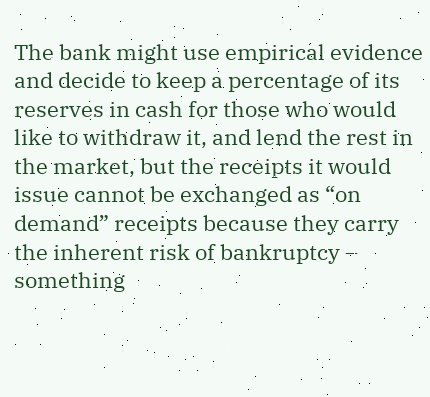The bank might use empirical evidence and decide to keep a percentage of its reserves in cash for those who would like to withdraw it, and lend the rest in the market, but the receipts it would issue cannot be exchanged as “on demand” receipts because they carry the inherent risk of bankruptcy – something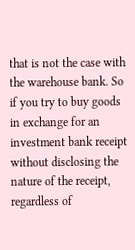that is not the case with the warehouse bank. So if you try to buy goods in exchange for an investment bank receipt without disclosing the nature of the receipt, regardless of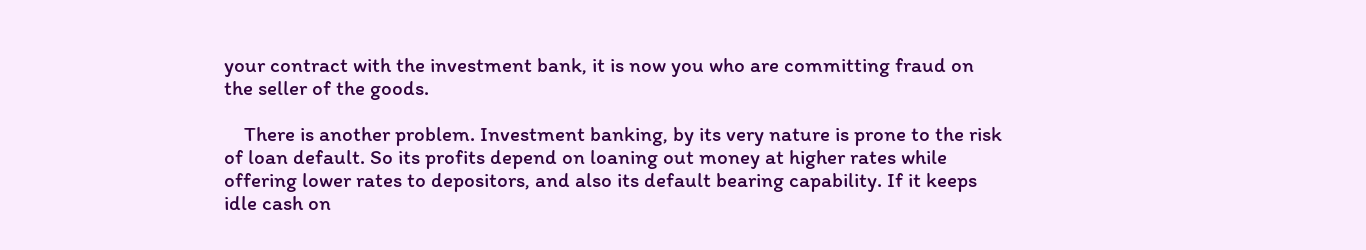your contract with the investment bank, it is now you who are committing fraud on the seller of the goods.

    There is another problem. Investment banking, by its very nature is prone to the risk of loan default. So its profits depend on loaning out money at higher rates while offering lower rates to depositors, and also its default bearing capability. If it keeps idle cash on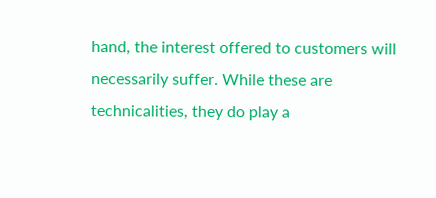hand, the interest offered to customers will necessarily suffer. While these are technicalities, they do play a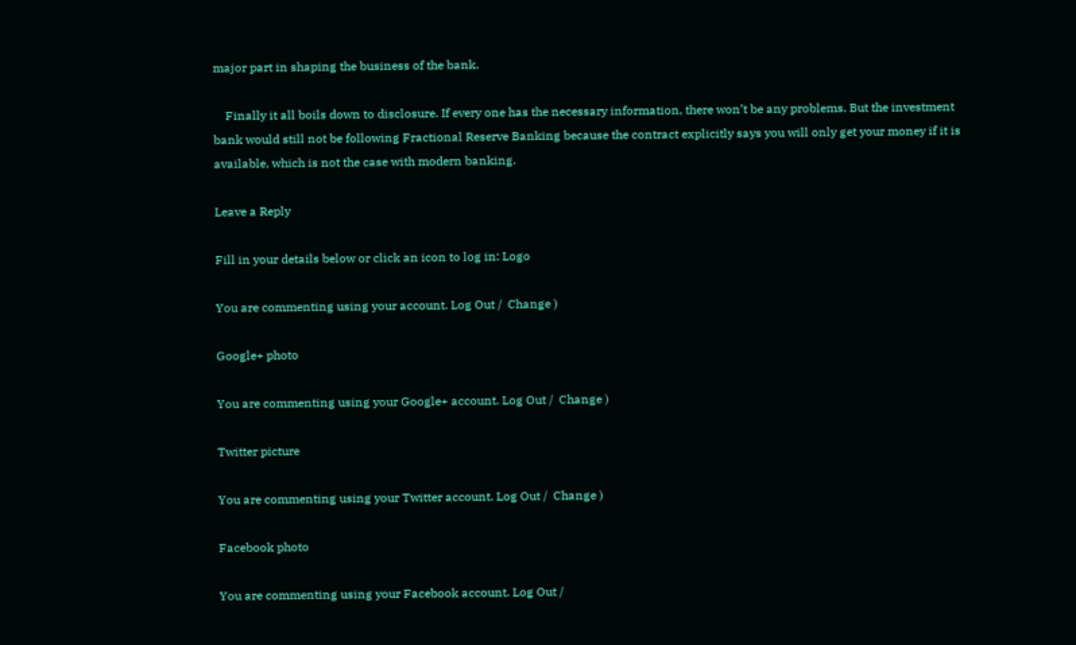major part in shaping the business of the bank.

    Finally it all boils down to disclosure. If every one has the necessary information, there won’t be any problems. But the investment bank would still not be following Fractional Reserve Banking because the contract explicitly says you will only get your money if it is available, which is not the case with modern banking.

Leave a Reply

Fill in your details below or click an icon to log in: Logo

You are commenting using your account. Log Out /  Change )

Google+ photo

You are commenting using your Google+ account. Log Out /  Change )

Twitter picture

You are commenting using your Twitter account. Log Out /  Change )

Facebook photo

You are commenting using your Facebook account. Log Out /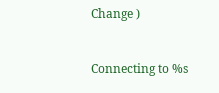Change )


Connecting to %s